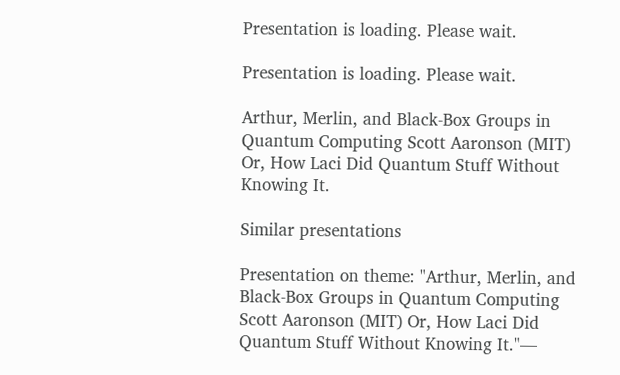Presentation is loading. Please wait.

Presentation is loading. Please wait.

Arthur, Merlin, and Black-Box Groups in Quantum Computing Scott Aaronson (MIT) Or, How Laci Did Quantum Stuff Without Knowing It.

Similar presentations

Presentation on theme: "Arthur, Merlin, and Black-Box Groups in Quantum Computing Scott Aaronson (MIT) Or, How Laci Did Quantum Stuff Without Knowing It."—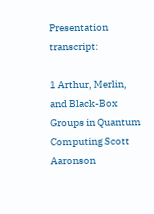Presentation transcript:

1 Arthur, Merlin, and Black-Box Groups in Quantum Computing Scott Aaronson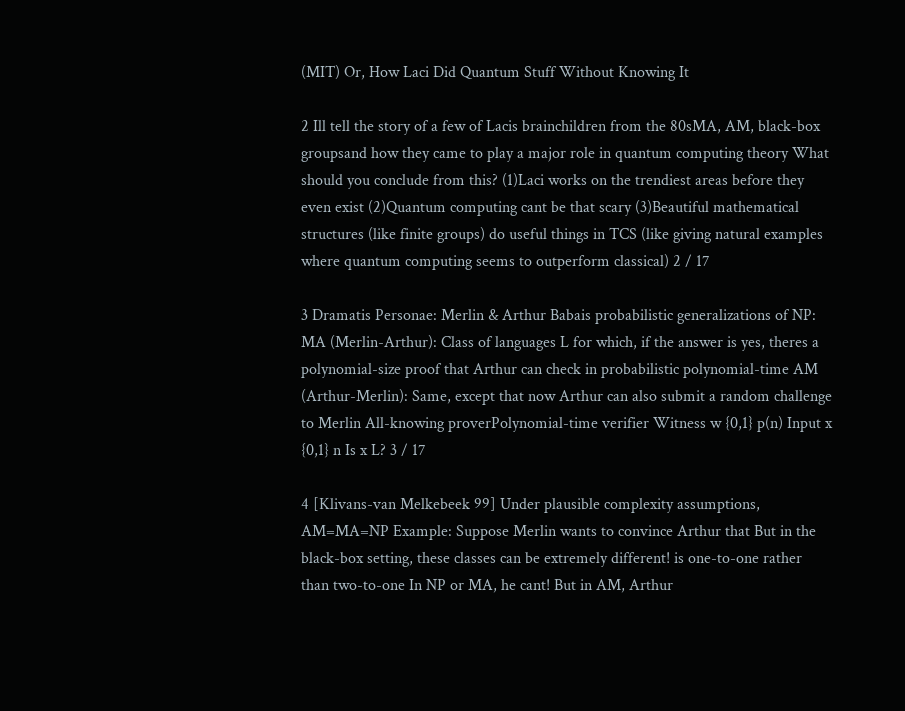(MIT) Or, How Laci Did Quantum Stuff Without Knowing It

2 Ill tell the story of a few of Lacis brainchildren from the 80sMA, AM, black-box groupsand how they came to play a major role in quantum computing theory What should you conclude from this? (1)Laci works on the trendiest areas before they even exist (2)Quantum computing cant be that scary (3)Beautiful mathematical structures (like finite groups) do useful things in TCS (like giving natural examples where quantum computing seems to outperform classical) 2 / 17

3 Dramatis Personae: Merlin & Arthur Babais probabilistic generalizations of NP: MA (Merlin-Arthur): Class of languages L for which, if the answer is yes, theres a polynomial-size proof that Arthur can check in probabilistic polynomial-time AM (Arthur-Merlin): Same, except that now Arthur can also submit a random challenge to Merlin All-knowing proverPolynomial-time verifier Witness w {0,1} p(n) Input x {0,1} n Is x L? 3 / 17

4 [Klivans-van Melkebeek 99] Under plausible complexity assumptions, AM=MA=NP Example: Suppose Merlin wants to convince Arthur that But in the black-box setting, these classes can be extremely different! is one-to-one rather than two-to-one In NP or MA, he cant! But in AM, Arthur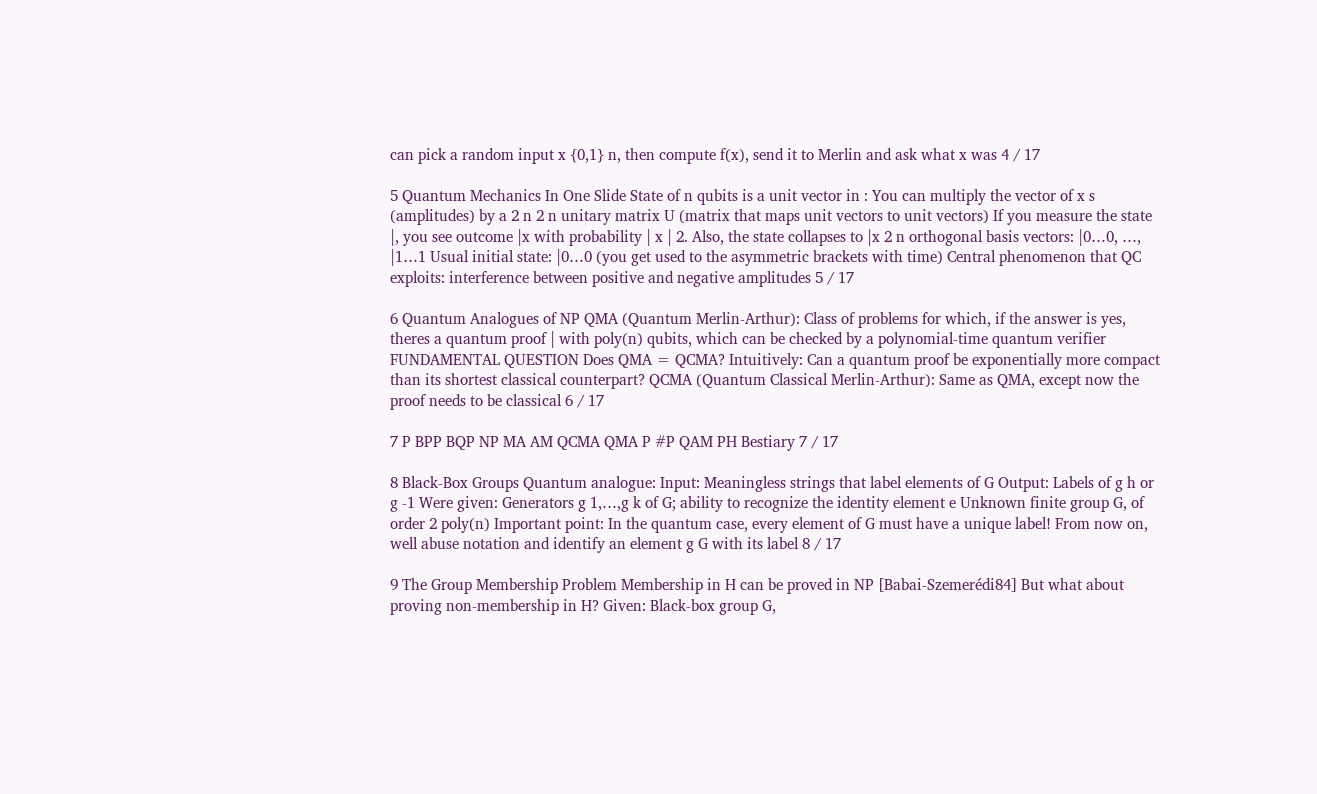can pick a random input x {0,1} n, then compute f(x), send it to Merlin and ask what x was 4 / 17

5 Quantum Mechanics In One Slide State of n qubits is a unit vector in : You can multiply the vector of x s (amplitudes) by a 2 n 2 n unitary matrix U (matrix that maps unit vectors to unit vectors) If you measure the state |, you see outcome |x with probability | x | 2. Also, the state collapses to |x 2 n orthogonal basis vectors: |0…0, …, |1…1 Usual initial state: |0…0 (you get used to the asymmetric brackets with time) Central phenomenon that QC exploits: interference between positive and negative amplitudes 5 / 17

6 Quantum Analogues of NP QMA (Quantum Merlin-Arthur): Class of problems for which, if the answer is yes, theres a quantum proof | with poly(n) qubits, which can be checked by a polynomial-time quantum verifier FUNDAMENTAL QUESTION Does QMA = QCMA? Intuitively: Can a quantum proof be exponentially more compact than its shortest classical counterpart? QCMA (Quantum Classical Merlin-Arthur): Same as QMA, except now the proof needs to be classical 6 / 17

7 P BPP BQP NP MA AM QCMA QMA P #P QAM PH Bestiary 7 / 17

8 Black-Box Groups Quantum analogue: Input: Meaningless strings that label elements of G Output: Labels of g h or g -1 Were given: Generators g 1,…,g k of G; ability to recognize the identity element e Unknown finite group G, of order 2 poly(n) Important point: In the quantum case, every element of G must have a unique label! From now on, well abuse notation and identify an element g G with its label 8 / 17

9 The Group Membership Problem Membership in H can be proved in NP [Babai-Szemerédi84] But what about proving non-membership in H? Given: Black-box group G,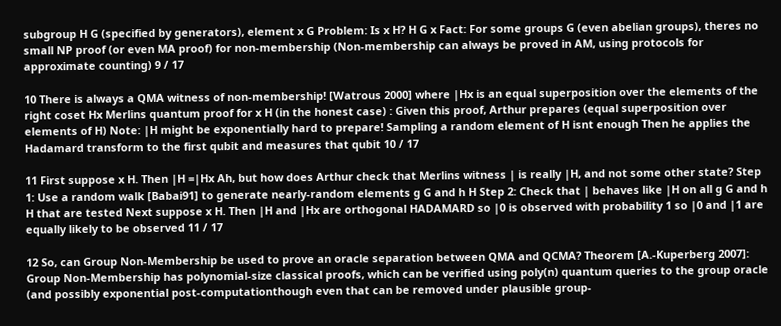subgroup H G (specified by generators), element x G Problem: Is x H? H G x Fact: For some groups G (even abelian groups), theres no small NP proof (or even MA proof) for non-membership (Non-membership can always be proved in AM, using protocols for approximate counting) 9 / 17

10 There is always a QMA witness of non-membership! [Watrous 2000] where |Hx is an equal superposition over the elements of the right coset Hx Merlins quantum proof for x H (in the honest case) : Given this proof, Arthur prepares (equal superposition over elements of H) Note: |H might be exponentially hard to prepare! Sampling a random element of H isnt enough Then he applies the Hadamard transform to the first qubit and measures that qubit 10 / 17

11 First suppose x H. Then |H =|Hx Ah, but how does Arthur check that Merlins witness | is really |H, and not some other state? Step 1: Use a random walk [Babai91] to generate nearly-random elements g G and h H Step 2: Check that | behaves like |H on all g G and h H that are tested Next suppose x H. Then |H and |Hx are orthogonal HADAMARD so |0 is observed with probability 1 so |0 and |1 are equally likely to be observed 11 / 17

12 So, can Group Non-Membership be used to prove an oracle separation between QMA and QCMA? Theorem [A.-Kuperberg 2007]: Group Non-Membership has polynomial-size classical proofs, which can be verified using poly(n) quantum queries to the group oracle (and possibly exponential post-computationthough even that can be removed under plausible group-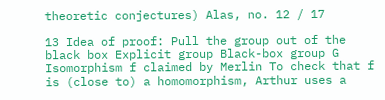theoretic conjectures) Alas, no. 12 / 17

13 Idea of proof: Pull the group out of the black box Explicit group Black-box group G Isomorphism f claimed by Merlin To check that f is (close to) a homomorphism, Arthur uses a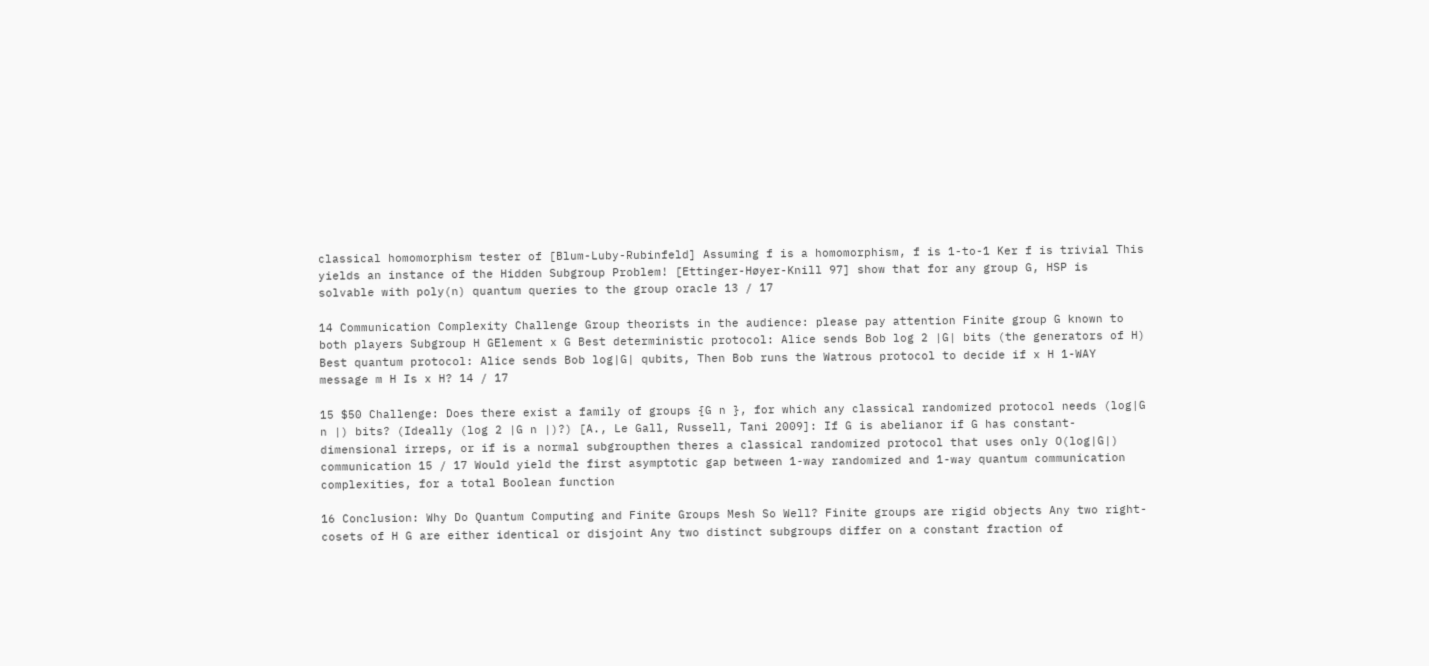classical homomorphism tester of [Blum-Luby-Rubinfeld] Assuming f is a homomorphism, f is 1-to-1 Ker f is trivial This yields an instance of the Hidden Subgroup Problem! [Ettinger-Høyer-Knill 97] show that for any group G, HSP is solvable with poly(n) quantum queries to the group oracle 13 / 17

14 Communication Complexity Challenge Group theorists in the audience: please pay attention Finite group G known to both players Subgroup H GElement x G Best deterministic protocol: Alice sends Bob log 2 |G| bits (the generators of H) Best quantum protocol: Alice sends Bob log|G| qubits, Then Bob runs the Watrous protocol to decide if x H 1-WAY message m H Is x H? 14 / 17

15 $50 Challenge: Does there exist a family of groups {G n }, for which any classical randomized protocol needs (log|G n |) bits? (Ideally (log 2 |G n |)?) [A., Le Gall, Russell, Tani 2009]: If G is abelianor if G has constant-dimensional irreps, or if is a normal subgroupthen theres a classical randomized protocol that uses only O(log|G|) communication 15 / 17 Would yield the first asymptotic gap between 1-way randomized and 1-way quantum communication complexities, for a total Boolean function

16 Conclusion: Why Do Quantum Computing and Finite Groups Mesh So Well? Finite groups are rigid objects Any two right-cosets of H G are either identical or disjoint Any two distinct subgroups differ on a constant fraction of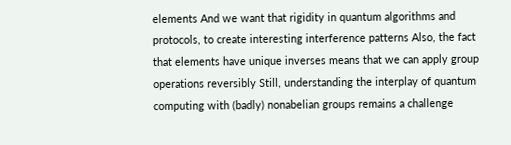elements And we want that rigidity in quantum algorithms and protocols, to create interesting interference patterns Also, the fact that elements have unique inverses means that we can apply group operations reversibly Still, understanding the interplay of quantum computing with (badly) nonabelian groups remains a challenge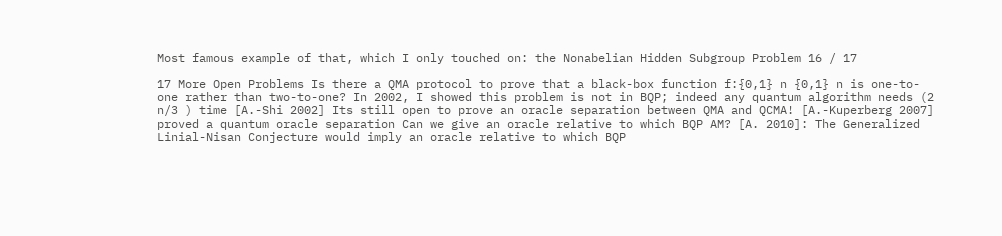Most famous example of that, which I only touched on: the Nonabelian Hidden Subgroup Problem 16 / 17

17 More Open Problems Is there a QMA protocol to prove that a black-box function f:{0,1} n {0,1} n is one-to-one rather than two-to-one? In 2002, I showed this problem is not in BQP; indeed any quantum algorithm needs (2 n/3 ) time [A.-Shi 2002] Its still open to prove an oracle separation between QMA and QCMA! [A.-Kuperberg 2007] proved a quantum oracle separation Can we give an oracle relative to which BQP AM? [A. 2010]: The Generalized Linial-Nisan Conjecture would imply an oracle relative to which BQP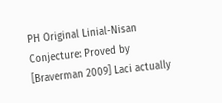PH Original Linial-Nisan Conjecture: Proved by [Braverman 2009] Laci actually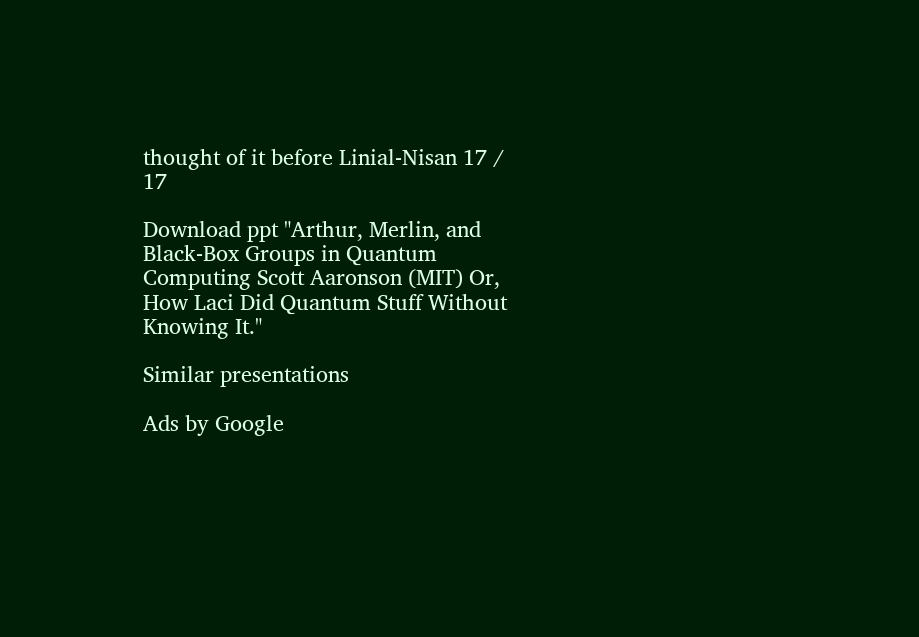thought of it before Linial-Nisan 17 / 17

Download ppt "Arthur, Merlin, and Black-Box Groups in Quantum Computing Scott Aaronson (MIT) Or, How Laci Did Quantum Stuff Without Knowing It."

Similar presentations

Ads by Google